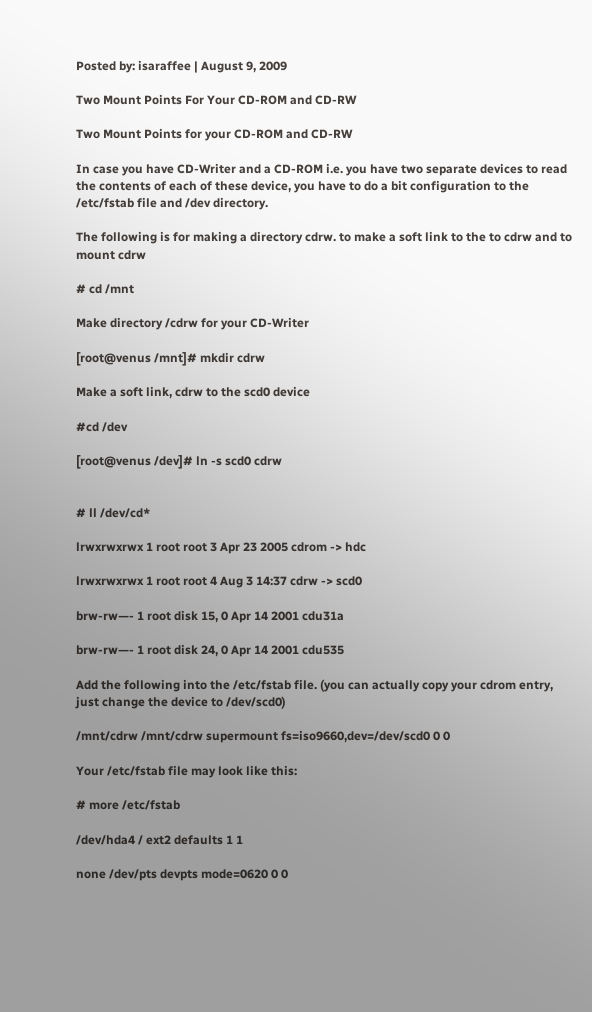Posted by: isaraffee | August 9, 2009

Two Mount Points For Your CD-ROM and CD-RW

Two Mount Points for your CD-ROM and CD-RW

In case you have CD-Writer and a CD-ROM i.e. you have two separate devices to read the contents of each of these device, you have to do a bit configuration to the /etc/fstab file and /dev directory.

The following is for making a directory cdrw. to make a soft link to the to cdrw and to mount cdrw

# cd /mnt

Make directory /cdrw for your CD-Writer

[root@venus /mnt]# mkdir cdrw

Make a soft link, cdrw to the scd0 device

#cd /dev

[root@venus /dev]# ln -s scd0 cdrw


# ll /dev/cd*

lrwxrwxrwx 1 root root 3 Apr 23 2005 cdrom -> hdc

lrwxrwxrwx 1 root root 4 Aug 3 14:37 cdrw -> scd0

brw-rw—- 1 root disk 15, 0 Apr 14 2001 cdu31a

brw-rw—- 1 root disk 24, 0 Apr 14 2001 cdu535

Add the following into the /etc/fstab file. (you can actually copy your cdrom entry, just change the device to /dev/scd0)

/mnt/cdrw /mnt/cdrw supermount fs=iso9660,dev=/dev/scd0 0 0

Your /etc/fstab file may look like this:

# more /etc/fstab

/dev/hda4 / ext2 defaults 1 1

none /dev/pts devpts mode=0620 0 0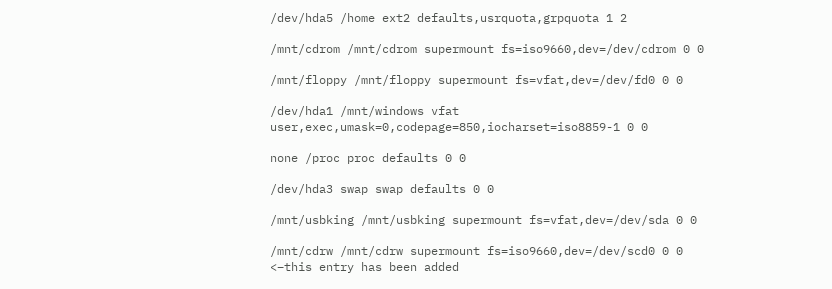/dev/hda5 /home ext2 defaults,usrquota,grpquota 1 2

/mnt/cdrom /mnt/cdrom supermount fs=iso9660,dev=/dev/cdrom 0 0

/mnt/floppy /mnt/floppy supermount fs=vfat,dev=/dev/fd0 0 0

/dev/hda1 /mnt/windows vfat user,exec,umask=0,codepage=850,iocharset=iso8859-1 0 0

none /proc proc defaults 0 0

/dev/hda3 swap swap defaults 0 0

/mnt/usbking /mnt/usbking supermount fs=vfat,dev=/dev/sda 0 0

/mnt/cdrw /mnt/cdrw supermount fs=iso9660,dev=/dev/scd0 0 0 <–this entry has been added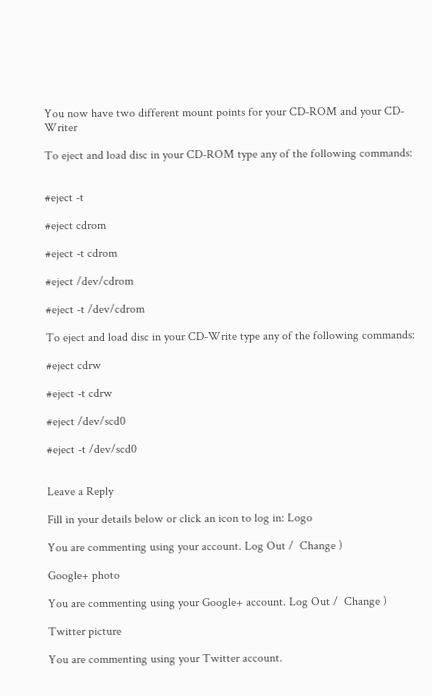You now have two different mount points for your CD-ROM and your CD-Writer

To eject and load disc in your CD-ROM type any of the following commands:


#eject -t

#eject cdrom

#eject -t cdrom

#eject /dev/cdrom

#eject -t /dev/cdrom

To eject and load disc in your CD-Write type any of the following commands:

#eject cdrw

#eject -t cdrw

#eject /dev/scd0

#eject -t /dev/scd0


Leave a Reply

Fill in your details below or click an icon to log in: Logo

You are commenting using your account. Log Out /  Change )

Google+ photo

You are commenting using your Google+ account. Log Out /  Change )

Twitter picture

You are commenting using your Twitter account.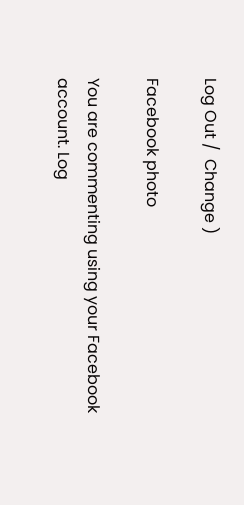Log Out /  Change )

Facebook photo

You are commenting using your Facebook account. Log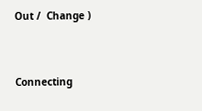Out /  Change )


Connecting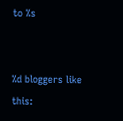to %s


%d bloggers like this: